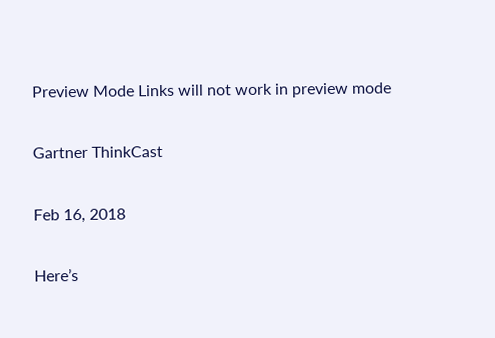Preview Mode Links will not work in preview mode

Gartner ThinkCast

Feb 16, 2018

Here’s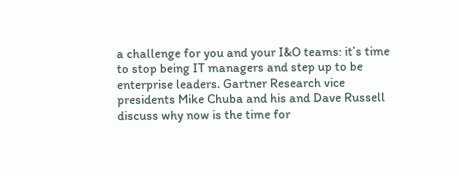a challenge for you and your I&O teams: it’s time to stop being IT managers and step up to be enterprise leaders. Gartner Research vice presidents Mike Chuba and his and Dave Russell discuss why now is the time for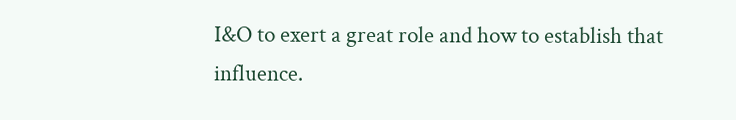I&O to exert a great role and how to establish that influence.